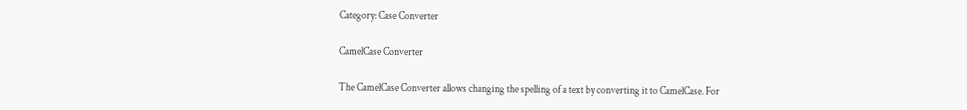Category: Case Converter

CamelCase Converter

The CamelCase Converter allows changing the spelling of a text by converting it to CamelCase. For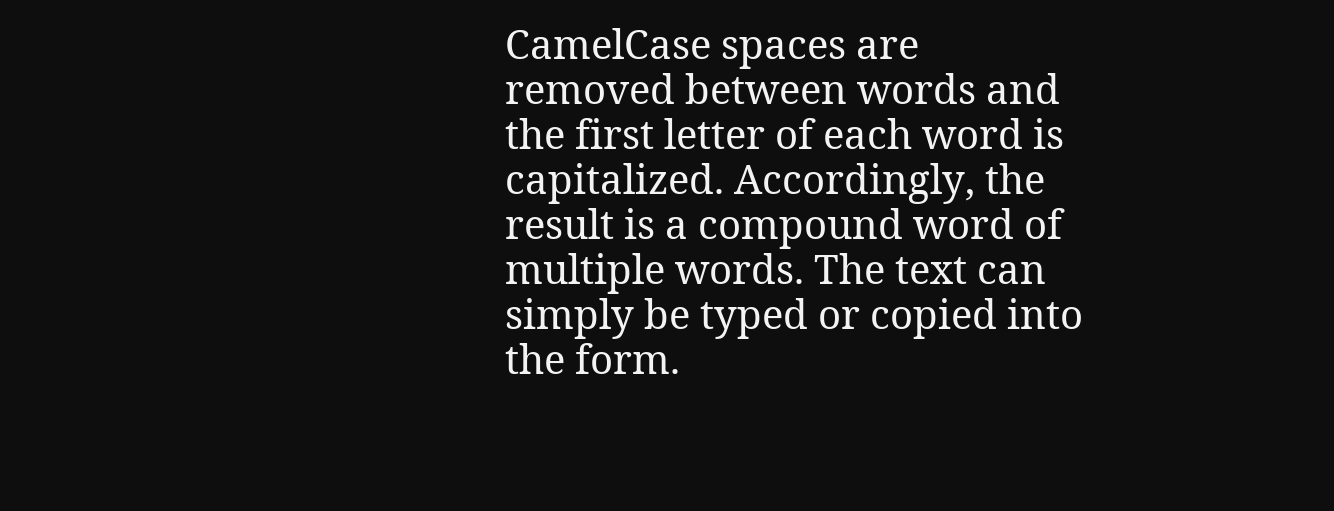CamelCase spaces are removed between words and the first letter of each word is capitalized. Accordingly, the result is a compound word of multiple words. The text can simply be typed or copied into the form.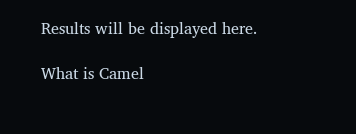Results will be displayed here.

What is Camel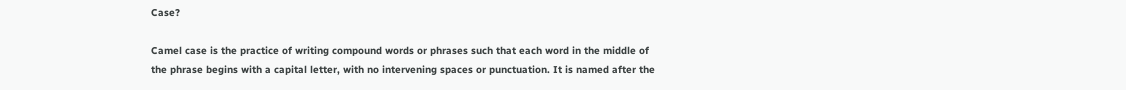Case?

Camel case is the practice of writing compound words or phrases such that each word in the middle of the phrase begins with a capital letter, with no intervening spaces or punctuation. It is named after the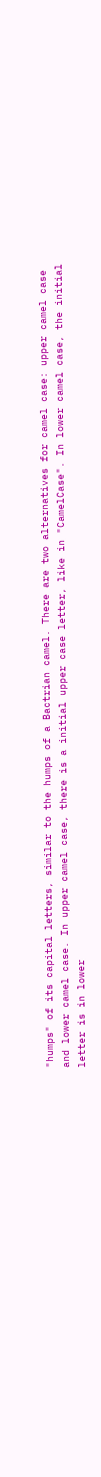"humps" of its capital letters, similar to the humps of a Bactrian camel. There are two alternatives for camel case: upper camel case and lower camel case. In upper camel case, there is a initial upper case letter, like in "CamelCase". In lower camel case, the initial letter is in lower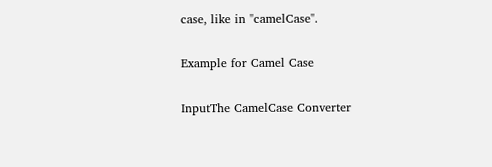case, like in "camelCase".

Example for Camel Case

InputThe CamelCase Converter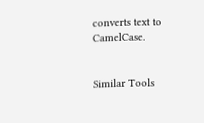converts text to CamelCase.


Similar Tools